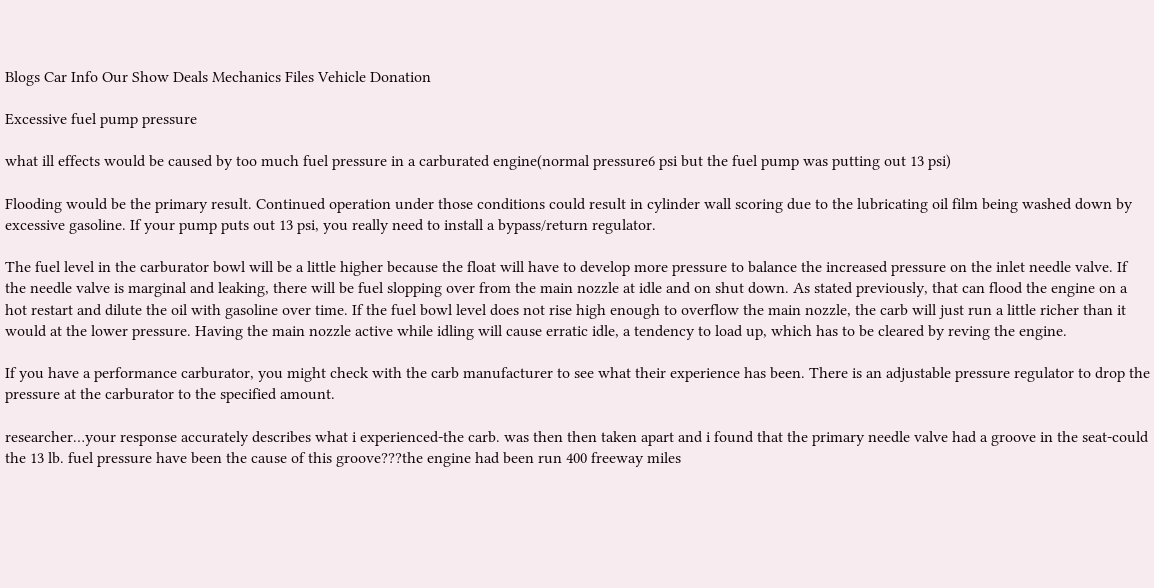Blogs Car Info Our Show Deals Mechanics Files Vehicle Donation

Excessive fuel pump pressure

what ill effects would be caused by too much fuel pressure in a carburated engine(normal pressure6 psi but the fuel pump was putting out 13 psi)

Flooding would be the primary result. Continued operation under those conditions could result in cylinder wall scoring due to the lubricating oil film being washed down by excessive gasoline. If your pump puts out 13 psi, you really need to install a bypass/return regulator.

The fuel level in the carburator bowl will be a little higher because the float will have to develop more pressure to balance the increased pressure on the inlet needle valve. If the needle valve is marginal and leaking, there will be fuel slopping over from the main nozzle at idle and on shut down. As stated previously, that can flood the engine on a hot restart and dilute the oil with gasoline over time. If the fuel bowl level does not rise high enough to overflow the main nozzle, the carb will just run a little richer than it would at the lower pressure. Having the main nozzle active while idling will cause erratic idle, a tendency to load up, which has to be cleared by reving the engine.

If you have a performance carburator, you might check with the carb manufacturer to see what their experience has been. There is an adjustable pressure regulator to drop the pressure at the carburator to the specified amount.

researcher…your response accurately describes what i experienced-the carb. was then then taken apart and i found that the primary needle valve had a groove in the seat-could the 13 lb. fuel pressure have been the cause of this groove???the engine had been run 400 freeway miles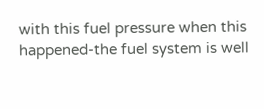with this fuel pressure when this happened-the fuel system is well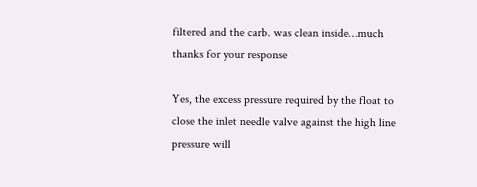filtered and the carb. was clean inside…much thanks for your response

Yes, the excess pressure required by the float to close the inlet needle valve against the high line pressure will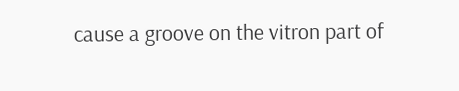cause a groove on the vitron part of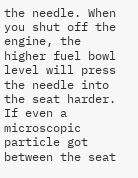the needle. When you shut off the engine, the higher fuel bowl level will press the needle into the seat harder. If even a microscopic particle got between the seat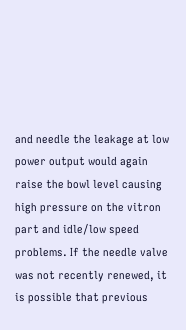and needle the leakage at low power output would again raise the bowl level causing high pressure on the vitron part and idle/low speed problems. If the needle valve was not recently renewed, it is possible that previous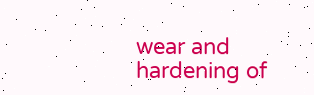wear and hardening of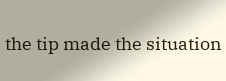the tip made the situation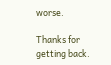worse.

Thanks for getting back.